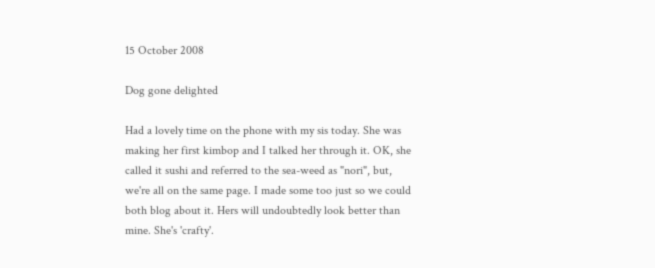15 October 2008

Dog gone delighted

Had a lovely time on the phone with my sis today. She was making her first kimbop and I talked her through it. OK, she called it sushi and referred to the sea-weed as "nori", but, we're all on the same page. I made some too just so we could both blog about it. Hers will undoubtedly look better than mine. She's 'crafty'.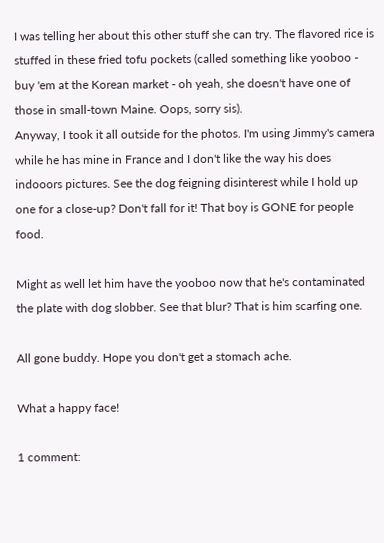I was telling her about this other stuff she can try. The flavored rice is stuffed in these fried tofu pockets (called something like yooboo - buy 'em at the Korean market - oh yeah, she doesn't have one of those in small-town Maine. Oops, sorry sis).
Anyway, I took it all outside for the photos. I'm using Jimmy's camera while he has mine in France and I don't like the way his does indooors pictures. See the dog feigning disinterest while I hold up one for a close-up? Don't fall for it! That boy is GONE for people food.

Might as well let him have the yooboo now that he's contaminated the plate with dog slobber. See that blur? That is him scarfing one.

All gone buddy. Hope you don't get a stomach ache.

What a happy face!

1 comment: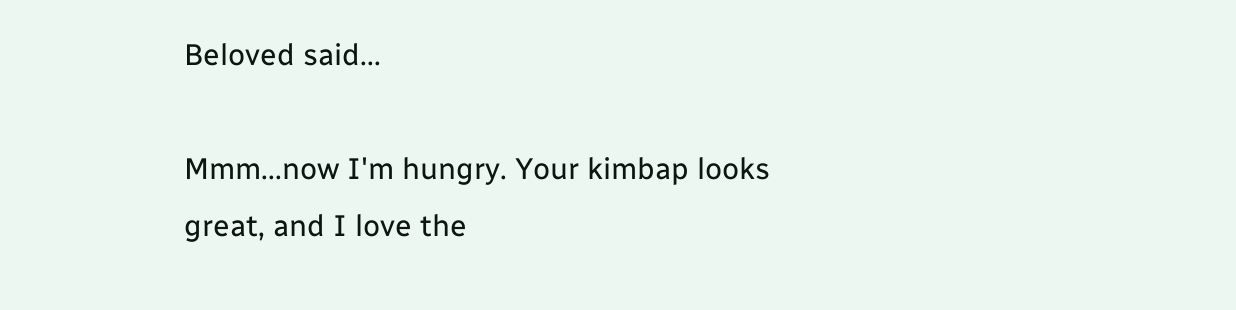Beloved said...

Mmm...now I'm hungry. Your kimbap looks great, and I love the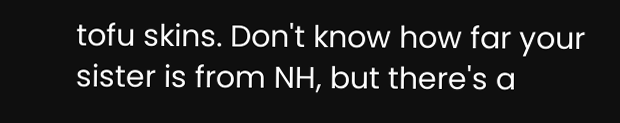tofu skins. Don't know how far your sister is from NH, but there's a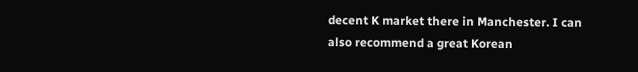decent K market there in Manchester. I can also recommend a great Korean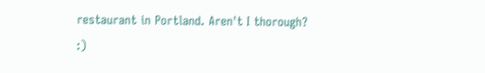restaurant in Portland. Aren't I thorough? :)